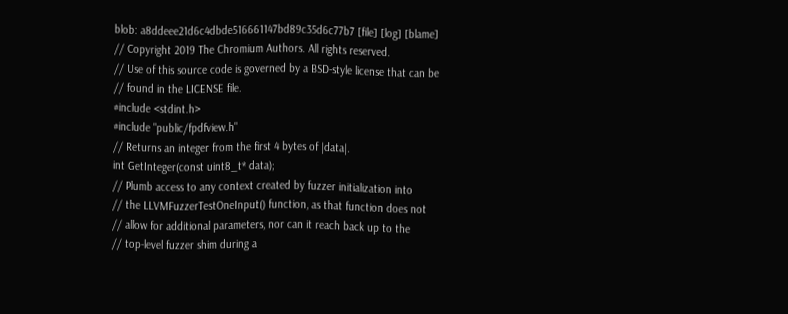blob: a8ddeee21d6c4dbde516661147bd89c35d6c77b7 [file] [log] [blame]
// Copyright 2019 The Chromium Authors. All rights reserved.
// Use of this source code is governed by a BSD-style license that can be
// found in the LICENSE file.
#include <stdint.h>
#include "public/fpdfview.h"
// Returns an integer from the first 4 bytes of |data|.
int GetInteger(const uint8_t* data);
// Plumb access to any context created by fuzzer initialization into
// the LLVMFuzzerTestOneInput() function, as that function does not
// allow for additional parameters, nor can it reach back up to the
// top-level fuzzer shim during a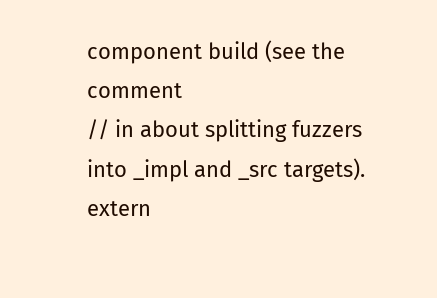component build (see the comment
// in about splitting fuzzers into _impl and _src targets).
extern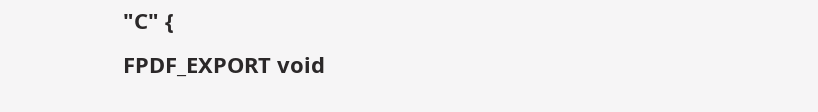"C" {
FPDF_EXPORT void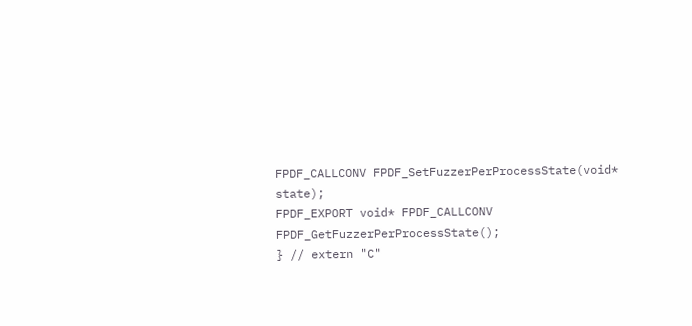FPDF_CALLCONV FPDF_SetFuzzerPerProcessState(void* state);
FPDF_EXPORT void* FPDF_CALLCONV FPDF_GetFuzzerPerProcessState();
} // extern "C"